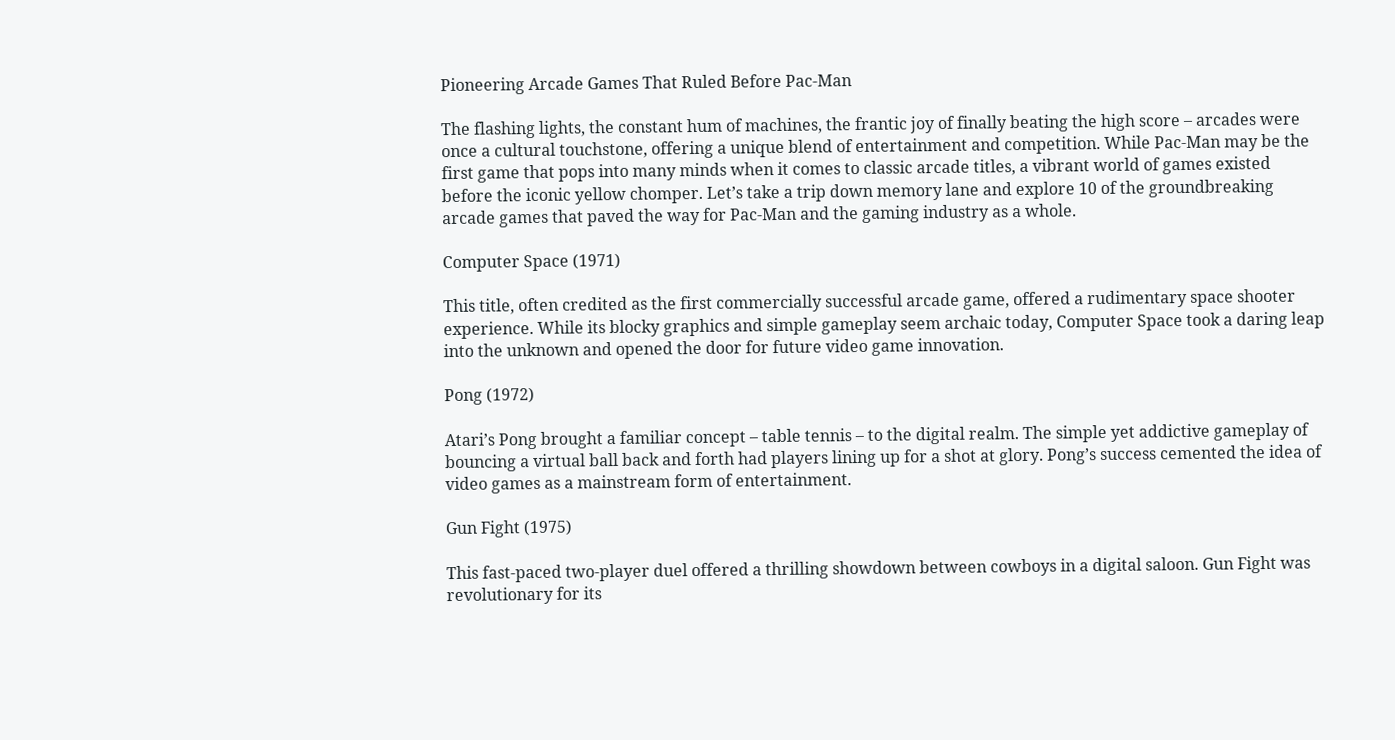Pioneering Arcade Games That Ruled Before Pac-Man

The flashing lights, the constant hum of machines, the frantic joy of finally beating the high score – arcades were once a cultural touchstone, offering a unique blend of entertainment and competition. While Pac-Man may be the first game that pops into many minds when it comes to classic arcade titles, a vibrant world of games existed before the iconic yellow chomper. Let’s take a trip down memory lane and explore 10 of the groundbreaking arcade games that paved the way for Pac-Man and the gaming industry as a whole.

Computer Space (1971)

This title, often credited as the first commercially successful arcade game, offered a rudimentary space shooter experience. While its blocky graphics and simple gameplay seem archaic today, Computer Space took a daring leap into the unknown and opened the door for future video game innovation.

Pong (1972)

Atari’s Pong brought a familiar concept – table tennis – to the digital realm. The simple yet addictive gameplay of bouncing a virtual ball back and forth had players lining up for a shot at glory. Pong’s success cemented the idea of video games as a mainstream form of entertainment.

Gun Fight (1975)

This fast-paced two-player duel offered a thrilling showdown between cowboys in a digital saloon. Gun Fight was revolutionary for its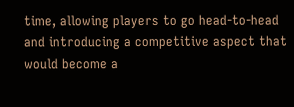time, allowing players to go head-to-head and introducing a competitive aspect that would become a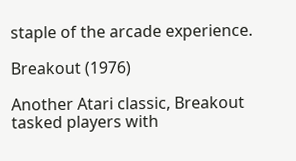staple of the arcade experience.

Breakout (1976)

Another Atari classic, Breakout tasked players with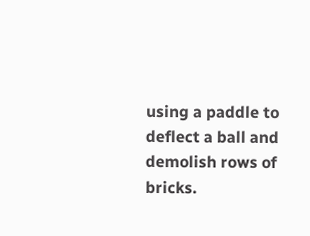using a paddle to deflect a ball and demolish rows of bricks.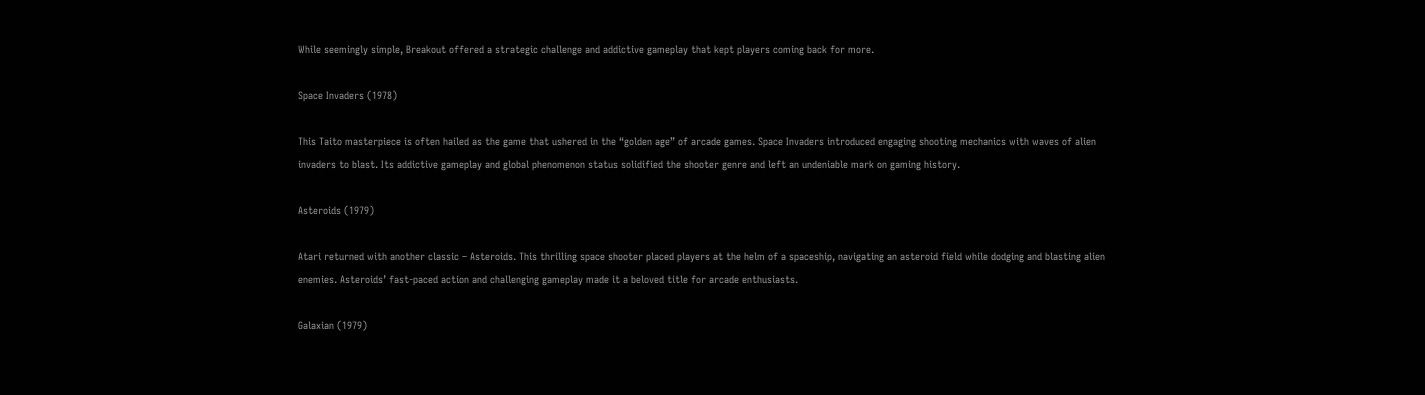While seemingly simple, Breakout offered a strategic challenge and addictive gameplay that kept players coming back for more.

Space Invaders (1978)

This Taito masterpiece is often hailed as the game that ushered in the “golden age” of arcade games. Space Invaders introduced engaging shooting mechanics with waves of alien invaders to blast. Its addictive gameplay and global phenomenon status solidified the shooter genre and left an undeniable mark on gaming history.

Asteroids (1979)

Atari returned with another classic – Asteroids. This thrilling space shooter placed players at the helm of a spaceship, navigating an asteroid field while dodging and blasting alien enemies. Asteroids’ fast-paced action and challenging gameplay made it a beloved title for arcade enthusiasts.

Galaxian (1979)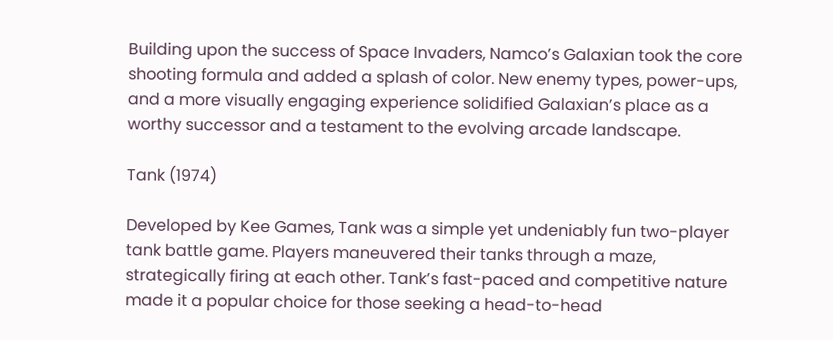Building upon the success of Space Invaders, Namco’s Galaxian took the core shooting formula and added a splash of color. New enemy types, power-ups, and a more visually engaging experience solidified Galaxian’s place as a worthy successor and a testament to the evolving arcade landscape.

Tank (1974)

Developed by Kee Games, Tank was a simple yet undeniably fun two-player tank battle game. Players maneuvered their tanks through a maze, strategically firing at each other. Tank’s fast-paced and competitive nature made it a popular choice for those seeking a head-to-head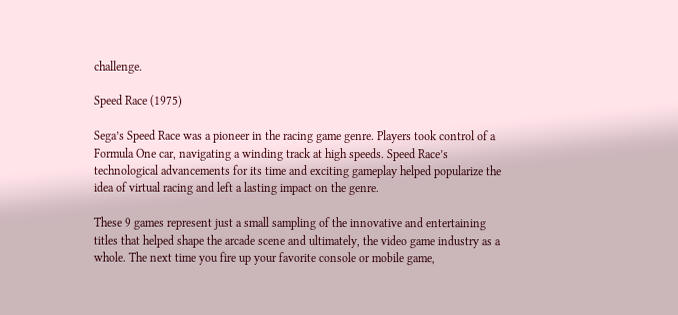challenge.

Speed Race (1975)

Sega’s Speed Race was a pioneer in the racing game genre. Players took control of a Formula One car, navigating a winding track at high speeds. Speed Race’s technological advancements for its time and exciting gameplay helped popularize the idea of virtual racing and left a lasting impact on the genre.

These 9 games represent just a small sampling of the innovative and entertaining titles that helped shape the arcade scene and ultimately, the video game industry as a whole. The next time you fire up your favorite console or mobile game,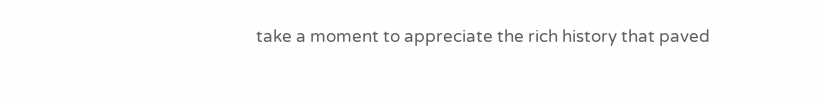take a moment to appreciate the rich history that paved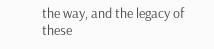the way, and the legacy of these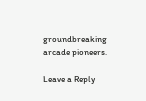groundbreaking arcade pioneers.

Leave a Reply